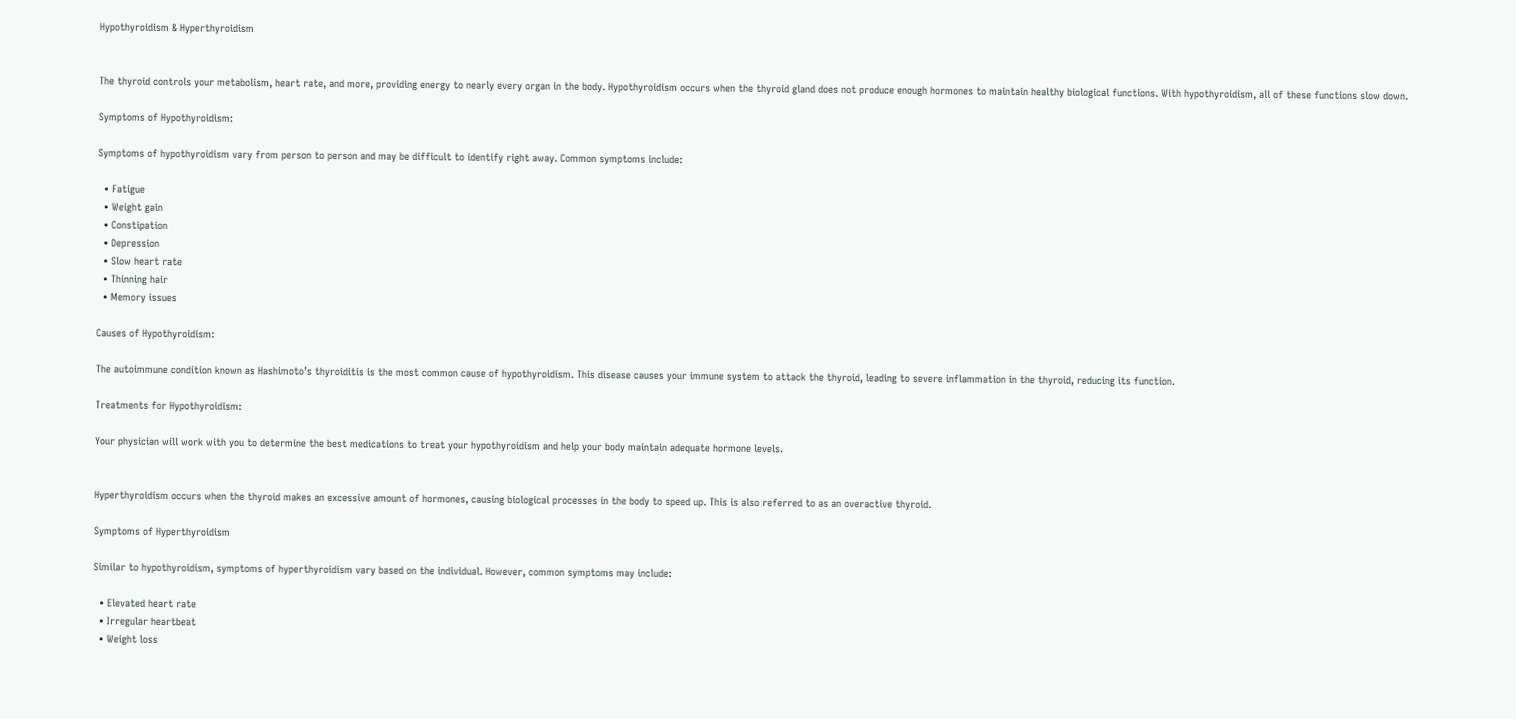Hypothyroidism & Hyperthyroidism


The thyroid controls your metabolism, heart rate, and more, providing energy to nearly every organ in the body. Hypothyroidism occurs when the thyroid gland does not produce enough hormones to maintain healthy biological functions. With hypothyroidism, all of these functions slow down.

Symptoms of Hypothyroidism:

Symptoms of hypothyroidism vary from person to person and may be difficult to identify right away. Common symptoms include:

  • Fatigue
  • Weight gain
  • Constipation
  • Depression
  • Slow heart rate
  • Thinning hair
  • Memory issues

Causes of Hypothyroidism:

The autoimmune condition known as Hashimoto’s thyroiditis is the most common cause of hypothyroidism. This disease causes your immune system to attack the thyroid, leading to severe inflammation in the thyroid, reducing its function.

Treatments for Hypothyroidism:

Your physician will work with you to determine the best medications to treat your hypothyroidism and help your body maintain adequate hormone levels.


Hyperthyroidism occurs when the thyroid makes an excessive amount of hormones, causing biological processes in the body to speed up. This is also referred to as an overactive thyroid.

Symptoms of Hyperthyroidism

Similar to hypothyroidism, symptoms of hyperthyroidism vary based on the individual. However, common symptoms may include:

  • Elevated heart rate
  • Irregular heartbeat
  • Weight loss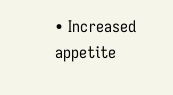• Increased appetite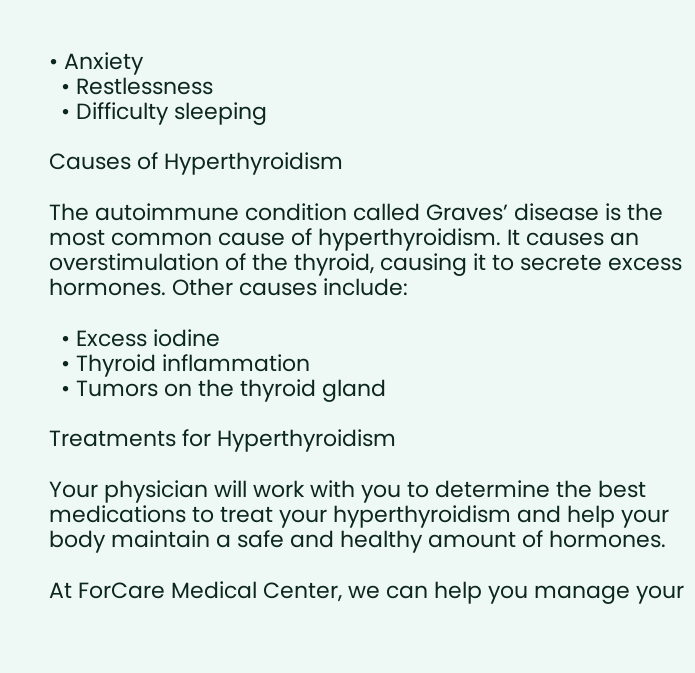• Anxiety
  • Restlessness
  • Difficulty sleeping

Causes of Hyperthyroidism

The autoimmune condition called Graves’ disease is the most common cause of hyperthyroidism. It causes an overstimulation of the thyroid, causing it to secrete excess hormones. Other causes include:

  • Excess iodine
  • Thyroid inflammation
  • Tumors on the thyroid gland

Treatments for Hyperthyroidism

Your physician will work with you to determine the best medications to treat your hyperthyroidism and help your body maintain a safe and healthy amount of hormones.

At ForCare Medical Center, we can help you manage your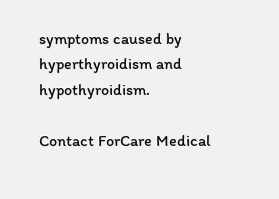symptoms caused by hyperthyroidism and hypothyroidism.

Contact ForCare Medical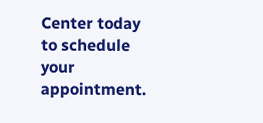Center today to schedule your appointment.